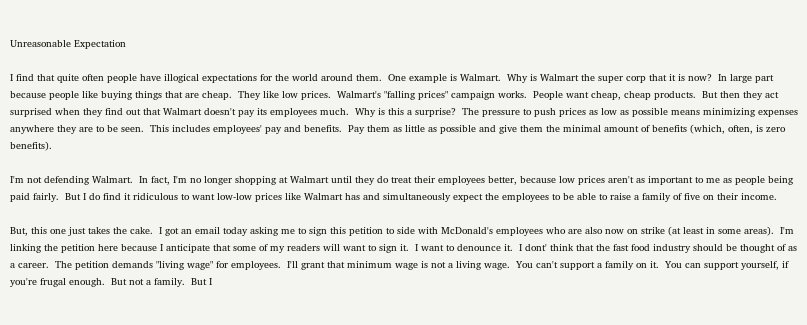Unreasonable Expectation

I find that quite often people have illogical expectations for the world around them.  One example is Walmart.  Why is Walmart the super corp that it is now?  In large part because people like buying things that are cheap.  They like low prices.  Walmart's "falling prices" campaign works.  People want cheap, cheap products.  But then they act surprised when they find out that Walmart doesn't pay its employees much.  Why is this a surprise?  The pressure to push prices as low as possible means minimizing expenses anywhere they are to be seen.  This includes employees' pay and benefits.  Pay them as little as possible and give them the minimal amount of benefits (which, often, is zero benefits).

I'm not defending Walmart.  In fact, I'm no longer shopping at Walmart until they do treat their employees better, because low prices aren't as important to me as people being paid fairly.  But I do find it ridiculous to want low-low prices like Walmart has and simultaneously expect the employees to be able to raise a family of five on their income.

But, this one just takes the cake.  I got an email today asking me to sign this petition to side with McDonald's employees who are also now on strike (at least in some areas).  I'm linking the petition here because I anticipate that some of my readers will want to sign it.  I want to denounce it.  I dont' think that the fast food industry should be thought of as a career.  The petition demands "living wage" for employees.  I'll grant that minimum wage is not a living wage.  You can't support a family on it.  You can support yourself, if you're frugal enough.  But not a family.  But I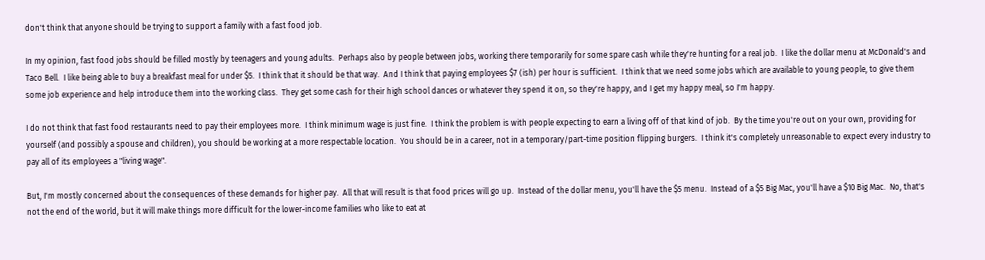don't think that anyone should be trying to support a family with a fast food job.

In my opinion, fast food jobs should be filled mostly by teenagers and young adults.  Perhaps also by people between jobs, working there temporarily for some spare cash while they're hunting for a real job.  I like the dollar menu at McDonald's and Taco Bell.  I like being able to buy a breakfast meal for under $5.  I think that it should be that way.  And I think that paying employees $7 (ish) per hour is sufficient.  I think that we need some jobs which are available to young people, to give them some job experience and help introduce them into the working class.  They get some cash for their high school dances or whatever they spend it on, so they're happy, and I get my happy meal, so I'm happy.

I do not think that fast food restaurants need to pay their employees more.  I think minimum wage is just fine.  I think the problem is with people expecting to earn a living off of that kind of job.  By the time you're out on your own, providing for yourself (and possibly a spouse and children), you should be working at a more respectable location.  You should be in a career, not in a temporary/part-time position flipping burgers.  I think it's completely unreasonable to expect every industry to pay all of its employees a "living wage".

But, I'm mostly concerned about the consequences of these demands for higher pay.  All that will result is that food prices will go up.  Instead of the dollar menu, you'll have the $5 menu.  Instead of a $5 Big Mac, you'll have a $10 Big Mac.  No, that's not the end of the world, but it will make things more difficult for the lower-income families who like to eat at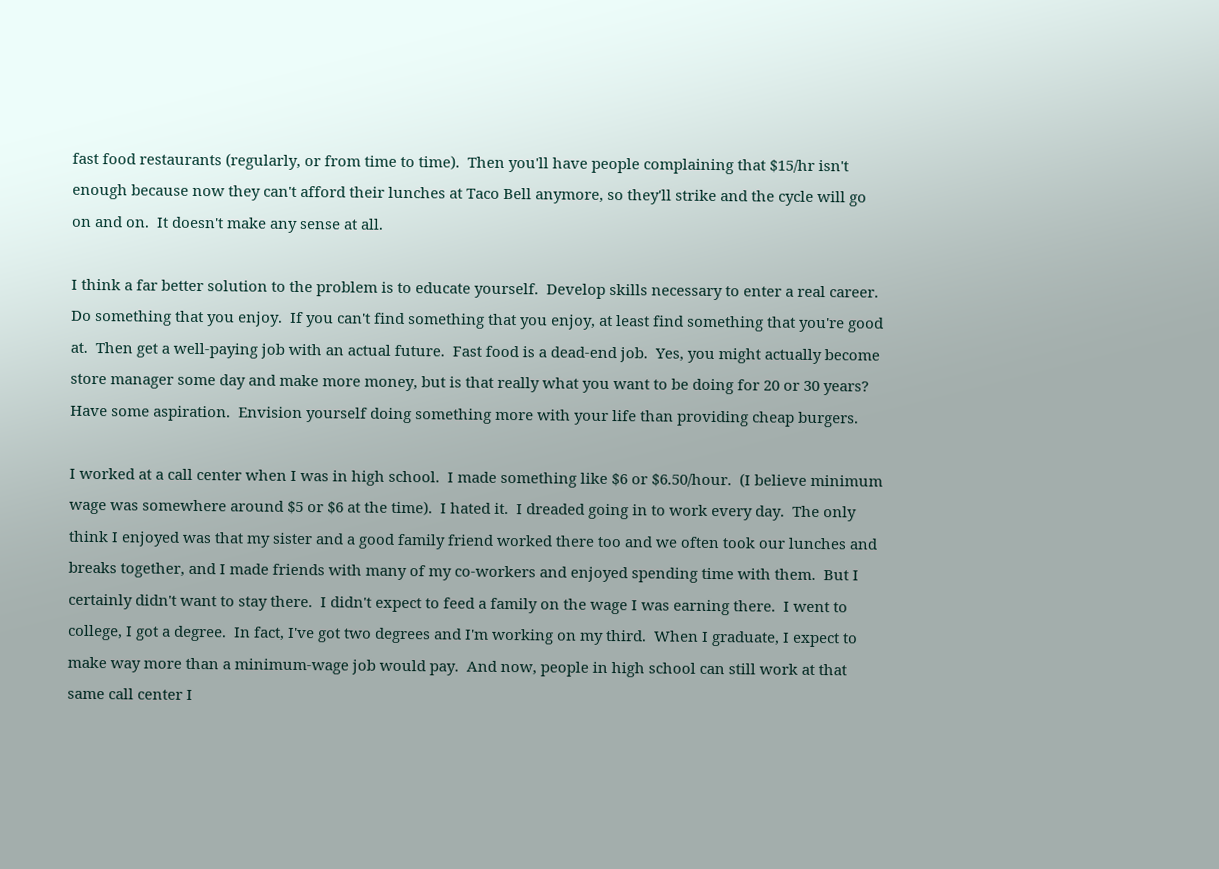fast food restaurants (regularly, or from time to time).  Then you'll have people complaining that $15/hr isn't enough because now they can't afford their lunches at Taco Bell anymore, so they'll strike and the cycle will go on and on.  It doesn't make any sense at all.

I think a far better solution to the problem is to educate yourself.  Develop skills necessary to enter a real career.  Do something that you enjoy.  If you can't find something that you enjoy, at least find something that you're good at.  Then get a well-paying job with an actual future.  Fast food is a dead-end job.  Yes, you might actually become store manager some day and make more money, but is that really what you want to be doing for 20 or 30 years?  Have some aspiration.  Envision yourself doing something more with your life than providing cheap burgers.

I worked at a call center when I was in high school.  I made something like $6 or $6.50/hour.  (I believe minimum wage was somewhere around $5 or $6 at the time).  I hated it.  I dreaded going in to work every day.  The only think I enjoyed was that my sister and a good family friend worked there too and we often took our lunches and breaks together, and I made friends with many of my co-workers and enjoyed spending time with them.  But I certainly didn't want to stay there.  I didn't expect to feed a family on the wage I was earning there.  I went to college, I got a degree.  In fact, I've got two degrees and I'm working on my third.  When I graduate, I expect to make way more than a minimum-wage job would pay.  And now, people in high school can still work at that same call center I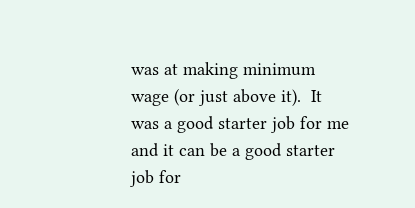was at making minimum wage (or just above it).  It was a good starter job for me and it can be a good starter job for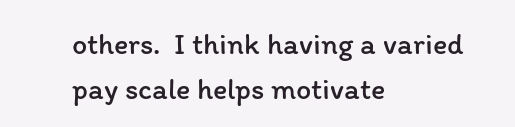others.  I think having a varied pay scale helps motivate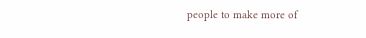people to make more of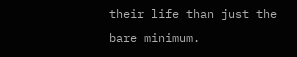their life than just the bare minimum.